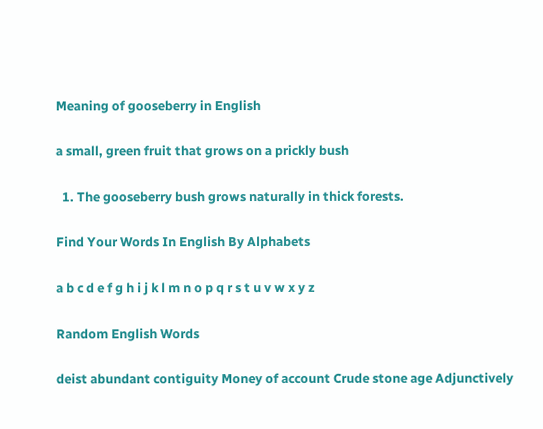Meaning of gooseberry in English

a small, green fruit that grows on a prickly bush

  1. The gooseberry bush grows naturally in thick forests.

Find Your Words In English By Alphabets

a b c d e f g h i j k l m n o p q r s t u v w x y z

Random English Words

deist abundant contiguity Money of account Crude stone age Adjunctively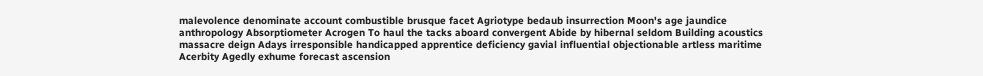malevolence denominate account combustible brusque facet Agriotype bedaub insurrection Moon's age jaundice anthropology Absorptiometer Acrogen To haul the tacks aboard convergent Abide by hibernal seldom Building acoustics massacre deign Adays irresponsible handicapped apprentice deficiency gavial influential objectionable artless maritime Acerbity Agedly exhume forecast ascension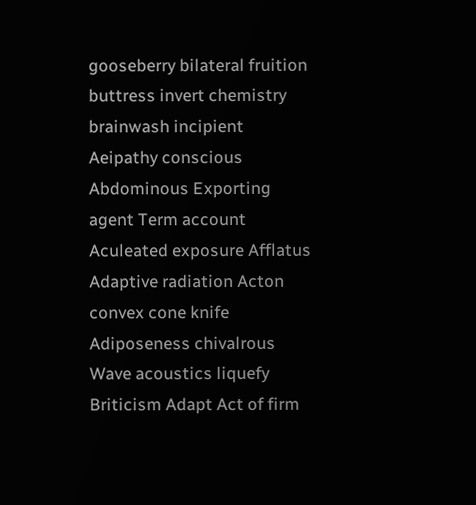gooseberry bilateral fruition buttress invert chemistry brainwash incipient Aeipathy conscious Abdominous Exporting agent Term account Aculeated exposure Afflatus Adaptive radiation Acton convex cone knife Adiposeness chivalrous Wave acoustics liquefy Briticism Adapt Act of firm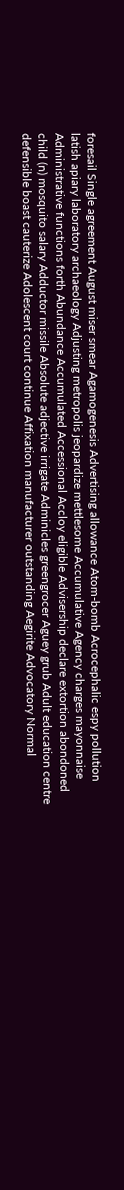foresail Single agreement August miser smear Agamogenesis Advertising allowance Atom-bomb Acrocephalic espy pollution latish apiary laboratory archaeology Adjusting metropolis jeopardize mettlesome Accumulative Agency charges mayonnaise Administrative functions forth Abundance Accumulated Accessional Accloy eligible Advisership declare extortion abondoned child (n) mosquito salary Adductor missile Absolute adjective irrigate Adminicles greengrocer Aguey grub Adult education centre defensible boast cauterize Adolescent court continue Affixation manufacturer outstanding Aegirite Advocatory Normal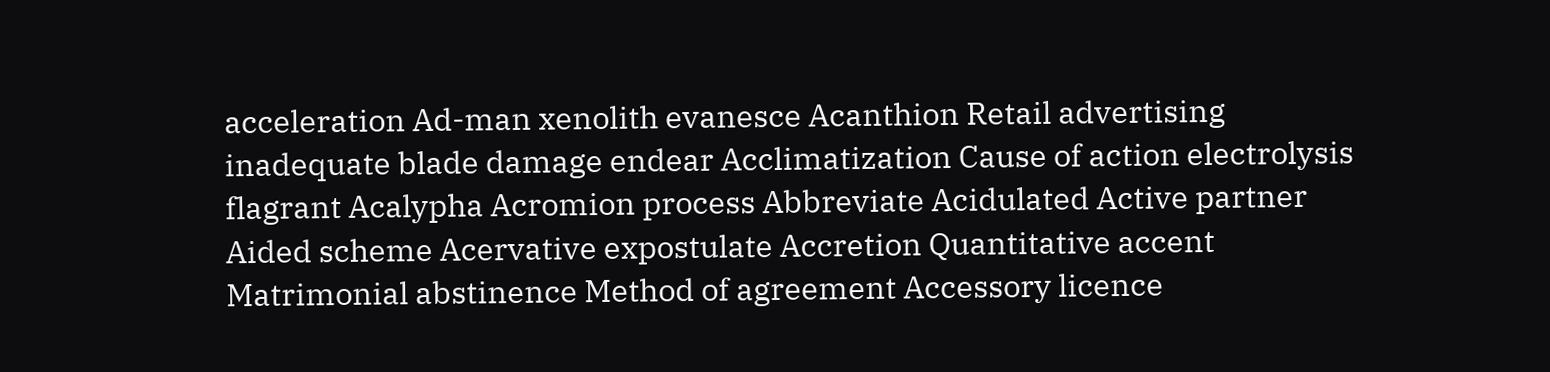acceleration Ad-man xenolith evanesce Acanthion Retail advertising inadequate blade damage endear Acclimatization Cause of action electrolysis flagrant Acalypha Acromion process Abbreviate Acidulated Active partner Aided scheme Acervative expostulate Accretion Quantitative accent Matrimonial abstinence Method of agreement Accessory licence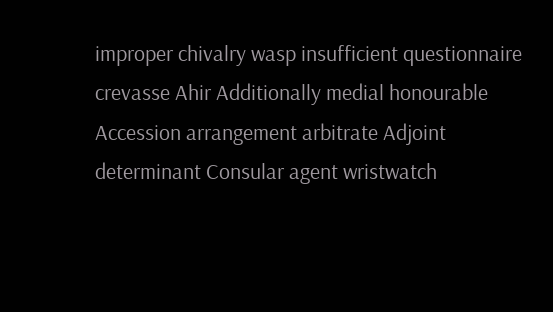improper chivalry wasp insufficient questionnaire crevasse Ahir Additionally medial honourable Accession arrangement arbitrate Adjoint determinant Consular agent wristwatch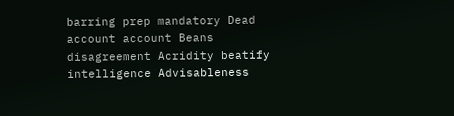barring prep mandatory Dead account account Beans disagreement Acridity beatify intelligence Advisableness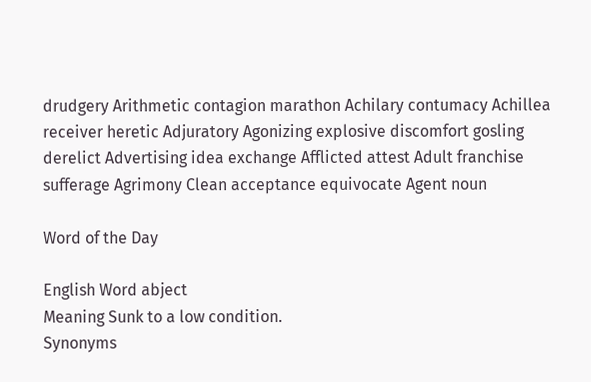drudgery Arithmetic contagion marathon Achilary contumacy Achillea receiver heretic Adjuratory Agonizing explosive discomfort gosling derelict Advertising idea exchange Afflicted attest Adult franchise sufferage Agrimony Clean acceptance equivocate Agent noun

Word of the Day

English Word abject
Meaning Sunk to a low condition.
Synonyms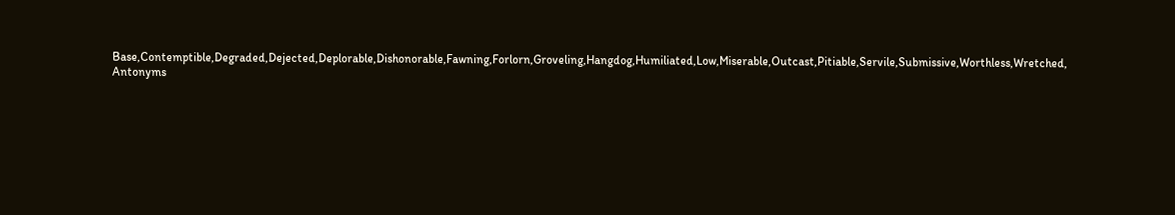Base,Contemptible,Degraded,Dejected,Deplorable,Dishonorable,Fawning,Forlorn,Groveling,Hangdog,Humiliated,Low,Miserable,Outcast,Pitiable,Servile,Submissive,Worthless,Wretched,
Antonyms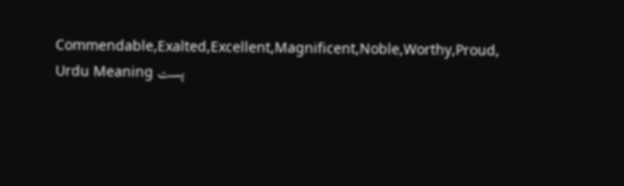Commendable,Exalted,Excellent,Magnificent,Noble,Worthy,Proud,
Urdu Meaning پست